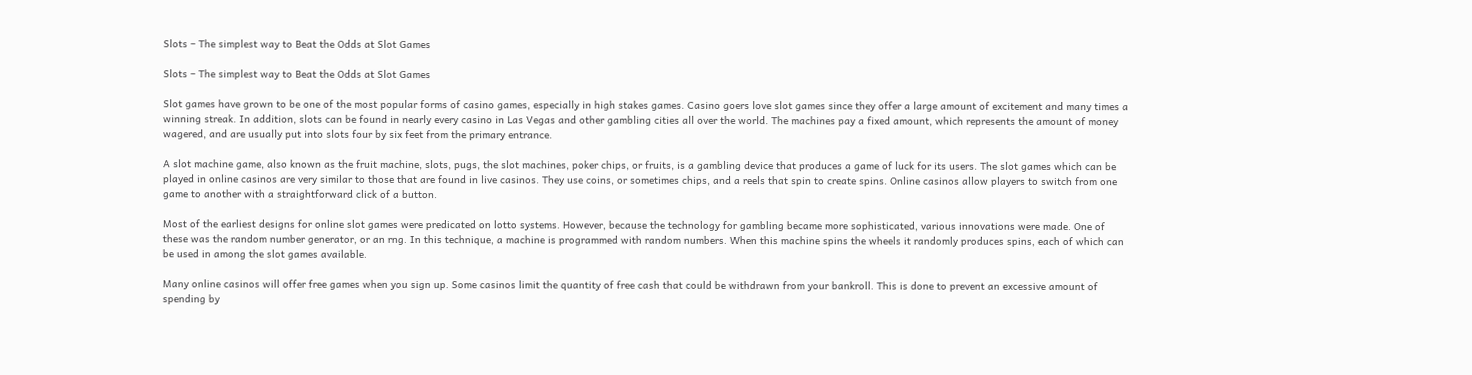Slots – The simplest way to Beat the Odds at Slot Games

Slots – The simplest way to Beat the Odds at Slot Games

Slot games have grown to be one of the most popular forms of casino games, especially in high stakes games. Casino goers love slot games since they offer a large amount of excitement and many times a winning streak. In addition, slots can be found in nearly every casino in Las Vegas and other gambling cities all over the world. The machines pay a fixed amount, which represents the amount of money wagered, and are usually put into slots four by six feet from the primary entrance.

A slot machine game, also known as the fruit machine, slots, pugs, the slot machines, poker chips, or fruits, is a gambling device that produces a game of luck for its users. The slot games which can be played in online casinos are very similar to those that are found in live casinos. They use coins, or sometimes chips, and a reels that spin to create spins. Online casinos allow players to switch from one game to another with a straightforward click of a button.

Most of the earliest designs for online slot games were predicated on lotto systems. However, because the technology for gambling became more sophisticated, various innovations were made. One of these was the random number generator, or an rng. In this technique, a machine is programmed with random numbers. When this machine spins the wheels it randomly produces spins, each of which can be used in among the slot games available.

Many online casinos will offer free games when you sign up. Some casinos limit the quantity of free cash that could be withdrawn from your bankroll. This is done to prevent an excessive amount of spending by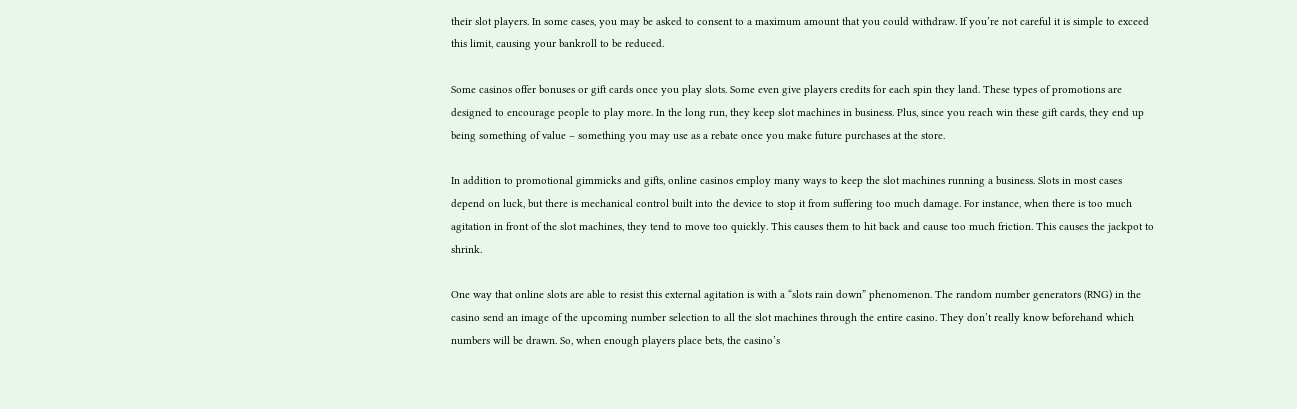their slot players. In some cases, you may be asked to consent to a maximum amount that you could withdraw. If you’re not careful it is simple to exceed this limit, causing your bankroll to be reduced.

Some casinos offer bonuses or gift cards once you play slots. Some even give players credits for each spin they land. These types of promotions are designed to encourage people to play more. In the long run, they keep slot machines in business. Plus, since you reach win these gift cards, they end up being something of value – something you may use as a rebate once you make future purchases at the store.

In addition to promotional gimmicks and gifts, online casinos employ many ways to keep the slot machines running a business. Slots in most cases depend on luck, but there is mechanical control built into the device to stop it from suffering too much damage. For instance, when there is too much agitation in front of the slot machines, they tend to move too quickly. This causes them to hit back and cause too much friction. This causes the jackpot to shrink.

One way that online slots are able to resist this external agitation is with a “slots rain down” phenomenon. The random number generators (RNG) in the casino send an image of the upcoming number selection to all the slot machines through the entire casino. They don’t really know beforehand which numbers will be drawn. So, when enough players place bets, the casino’s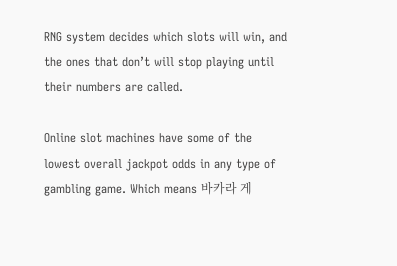RNG system decides which slots will win, and the ones that don’t will stop playing until their numbers are called.

Online slot machines have some of the lowest overall jackpot odds in any type of gambling game. Which means 바카라 게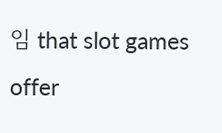임 that slot games offer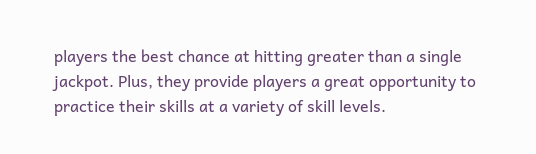players the best chance at hitting greater than a single jackpot. Plus, they provide players a great opportunity to practice their skills at a variety of skill levels.